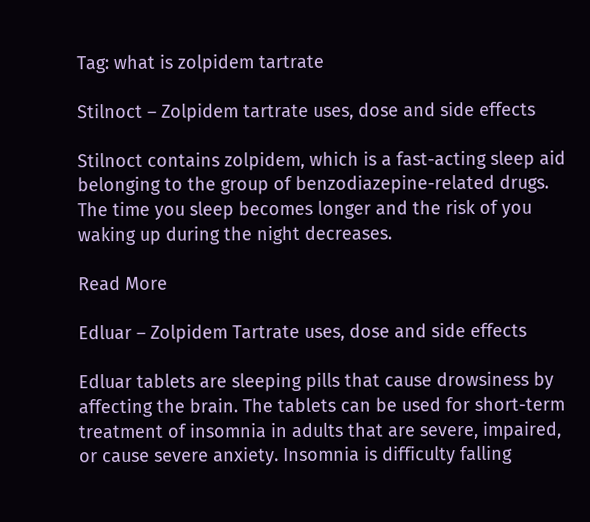Tag: what is zolpidem tartrate

Stilnoct – Zolpidem tartrate uses, dose and side effects

Stilnoct contains zolpidem, which is a fast-acting sleep aid belonging to the group of benzodiazepine-related drugs. The time you sleep becomes longer and the risk of you waking up during the night decreases.

Read More

Edluar – Zolpidem Tartrate uses, dose and side effects

Edluar tablets are sleeping pills that cause drowsiness by affecting the brain. The tablets can be used for short-term treatment of insomnia in adults that are severe, impaired, or cause severe anxiety. Insomnia is difficulty falling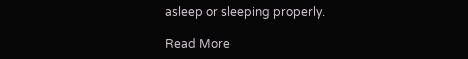asleep or sleeping properly.

Read More